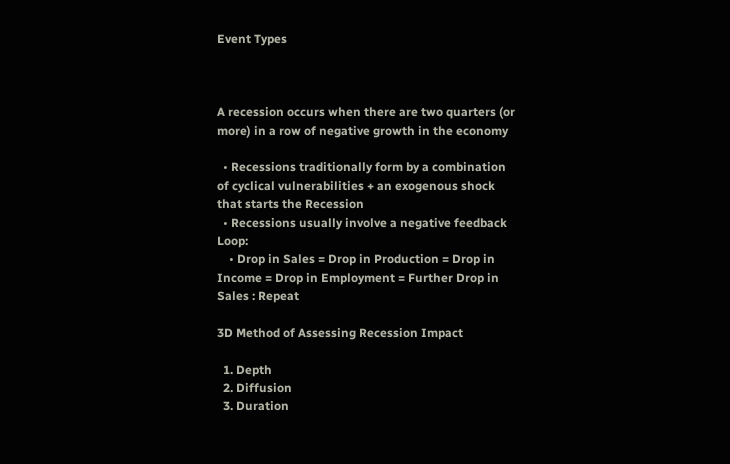Event Types



A recession occurs when there are two quarters (or more) in a row of negative growth in the economy

  • Recessions traditionally form by a combination of cyclical vulnerabilities + an exogenous shock that starts the Recession
  • Recessions usually involve a negative feedback Loop:
    • Drop in Sales = Drop in Production = Drop in Income = Drop in Employment = Further Drop in Sales : Repeat

3D Method of Assessing Recession Impact

  1. Depth
  2. Diffusion
  3. Duration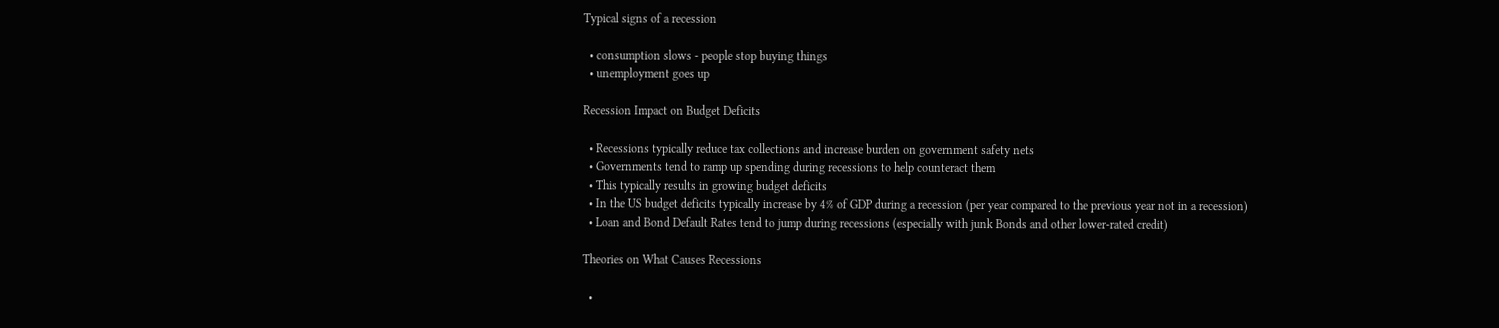Typical signs of a recession

  • consumption slows - people stop buying things
  • unemployment goes up

Recession Impact on Budget Deficits

  • Recessions typically reduce tax collections and increase burden on government safety nets
  • Governments tend to ramp up spending during recessions to help counteract them
  • This typically results in growing budget deficits
  • In the US budget deficits typically increase by 4% of GDP during a recession (per year compared to the previous year not in a recession)
  • Loan and Bond Default Rates tend to jump during recessions (especially with junk Bonds and other lower-rated credit)

Theories on What Causes Recessions

  •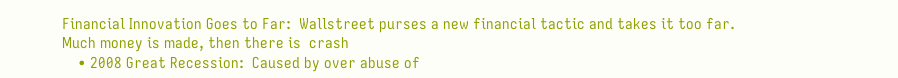Financial Innovation Goes to Far:  Wallstreet purses a new financial tactic and takes it too far.  Much money is made, then there is  crash
    • 2008 Great Recession:  Caused by over abuse of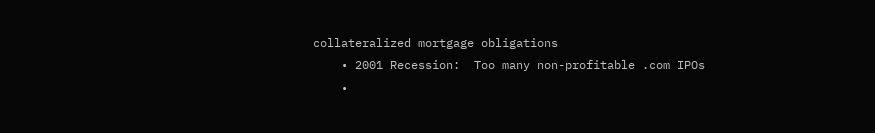collateralized mortgage obligations
    • 2001 Recession:  Too many non-profitable .com IPOs
    •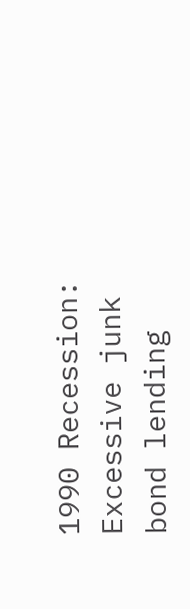1990 Recession:  Excessive junk bond lending